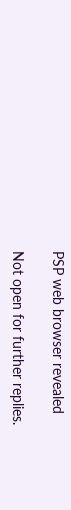PSP web browser revealed

Not open for further replies.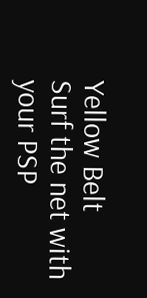Yellow Belt
Surf the net with your PSP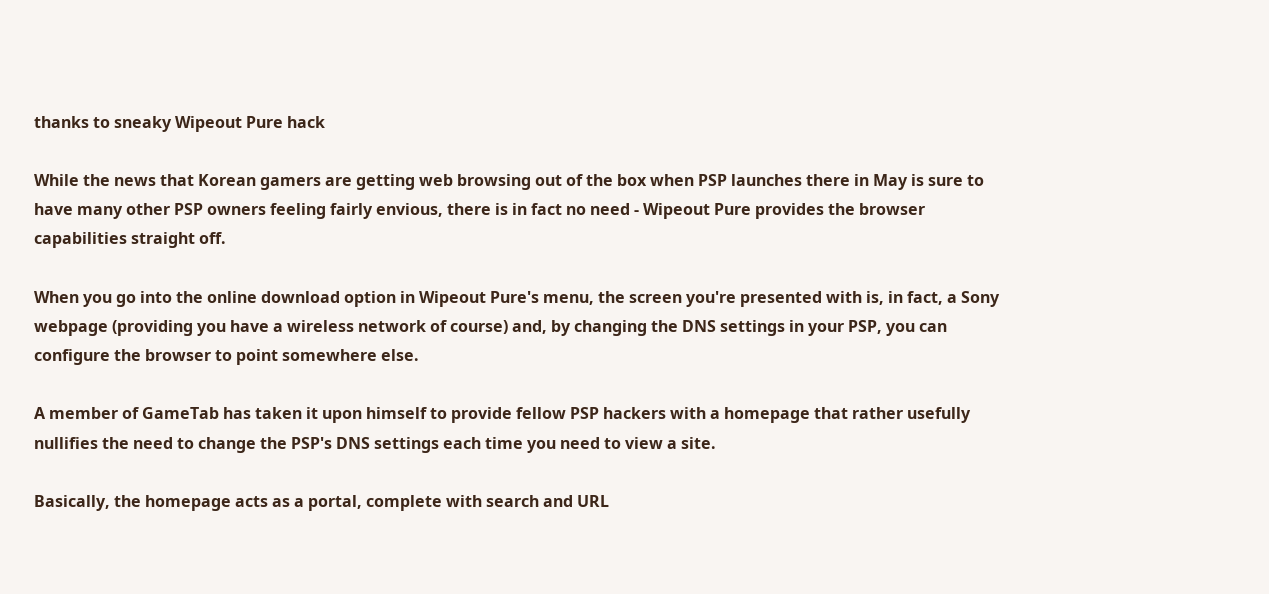thanks to sneaky Wipeout Pure hack

While the news that Korean gamers are getting web browsing out of the box when PSP launches there in May is sure to have many other PSP owners feeling fairly envious, there is in fact no need - Wipeout Pure provides the browser capabilities straight off.

When you go into the online download option in Wipeout Pure's menu, the screen you're presented with is, in fact, a Sony webpage (providing you have a wireless network of course) and, by changing the DNS settings in your PSP, you can configure the browser to point somewhere else.

A member of GameTab has taken it upon himself to provide fellow PSP hackers with a homepage that rather usefully nullifies the need to change the PSP's DNS settings each time you need to view a site.

Basically, the homepage acts as a portal, complete with search and URL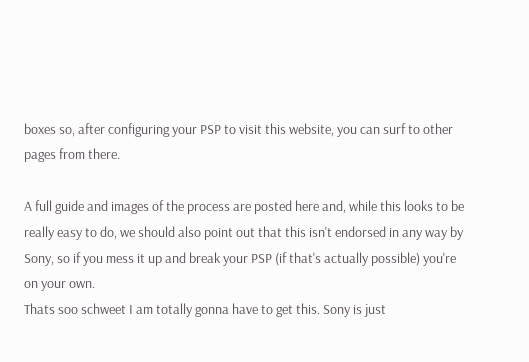boxes so, after configuring your PSP to visit this website, you can surf to other pages from there.

A full guide and images of the process are posted here and, while this looks to be really easy to do, we should also point out that this isn't endorsed in any way by Sony, so if you mess it up and break your PSP (if that's actually possible) you're on your own.
Thats soo schweet I am totally gonna have to get this. Sony is just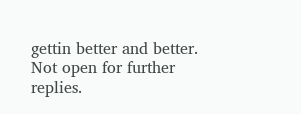gettin better and better.
Not open for further replies.